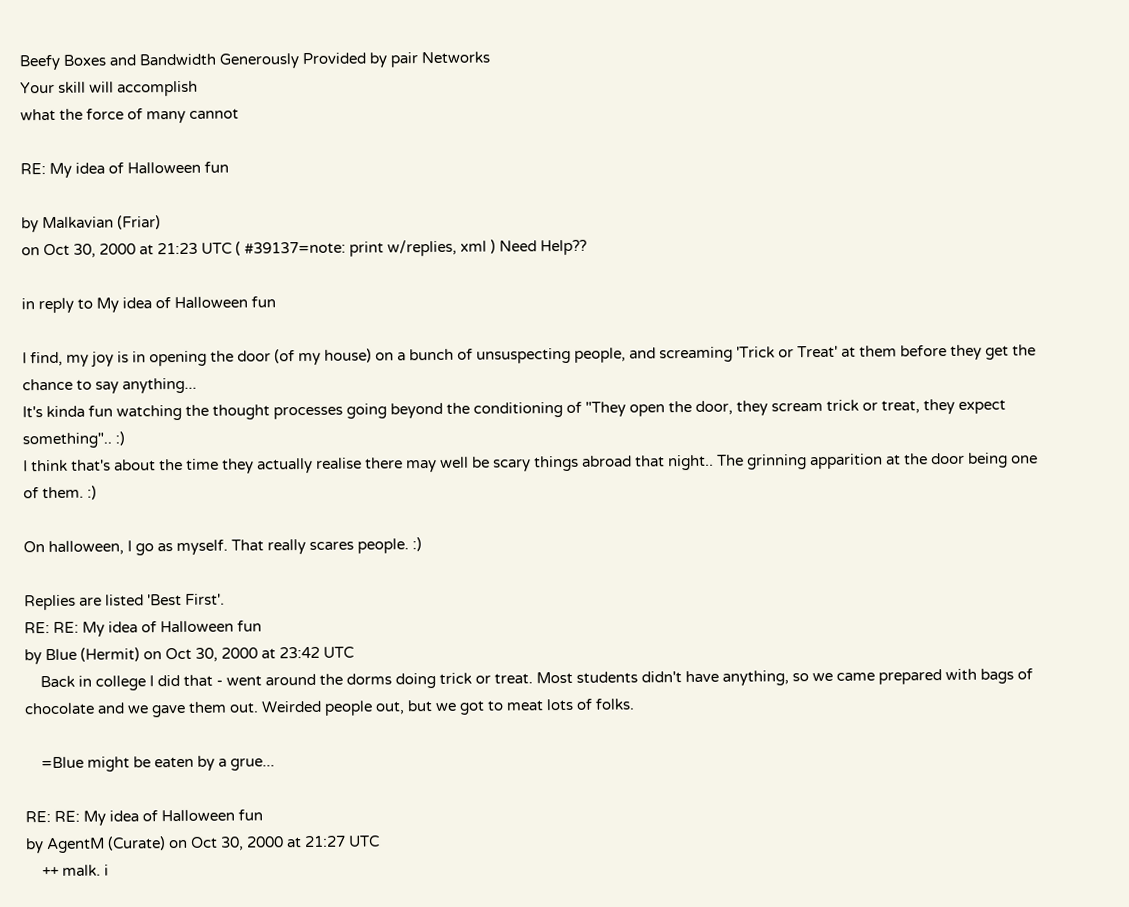Beefy Boxes and Bandwidth Generously Provided by pair Networks
Your skill will accomplish
what the force of many cannot

RE: My idea of Halloween fun

by Malkavian (Friar)
on Oct 30, 2000 at 21:23 UTC ( #39137=note: print w/replies, xml ) Need Help??

in reply to My idea of Halloween fun

I find, my joy is in opening the door (of my house) on a bunch of unsuspecting people, and screaming 'Trick or Treat' at them before they get the chance to say anything...
It's kinda fun watching the thought processes going beyond the conditioning of "They open the door, they scream trick or treat, they expect something".. :)
I think that's about the time they actually realise there may well be scary things abroad that night.. The grinning apparition at the door being one of them. :)

On halloween, I go as myself. That really scares people. :)

Replies are listed 'Best First'.
RE: RE: My idea of Halloween fun
by Blue (Hermit) on Oct 30, 2000 at 23:42 UTC
    Back in college I did that - went around the dorms doing trick or treat. Most students didn't have anything, so we came prepared with bags of chocolate and we gave them out. Weirded people out, but we got to meat lots of folks.

    =Blue might be eaten by a grue...

RE: RE: My idea of Halloween fun
by AgentM (Curate) on Oct 30, 2000 at 21:27 UTC
    ++ malk. i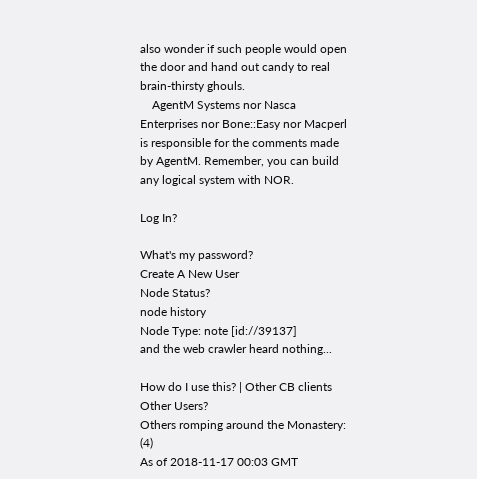also wonder if such people would open the door and hand out candy to real brain-thirsty ghouls.
    AgentM Systems nor Nasca Enterprises nor Bone::Easy nor Macperl is responsible for the comments made by AgentM. Remember, you can build any logical system with NOR.

Log In?

What's my password?
Create A New User
Node Status?
node history
Node Type: note [id://39137]
and the web crawler heard nothing...

How do I use this? | Other CB clients
Other Users?
Others romping around the Monastery: (4)
As of 2018-11-17 00:03 GMT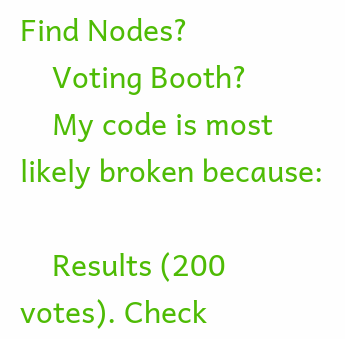Find Nodes?
    Voting Booth?
    My code is most likely broken because:

    Results (200 votes). Check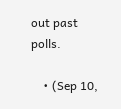out past polls.

    • (Sep 10,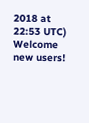2018 at 22:53 UTC) Welcome new users!